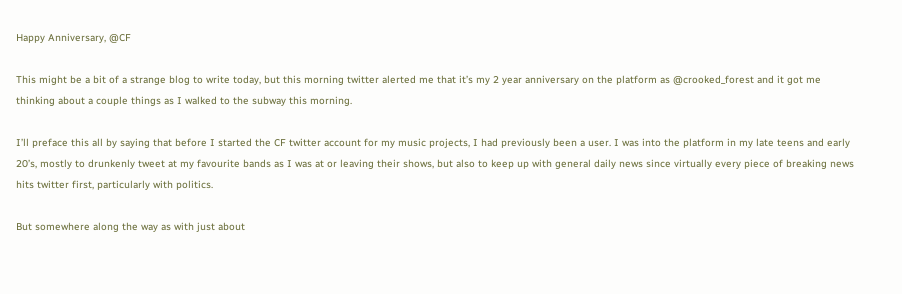Happy Anniversary, @CF

This might be a bit of a strange blog to write today, but this morning twitter alerted me that it’s my 2 year anniversary on the platform as @crooked_forest and it got me thinking about a couple things as I walked to the subway this morning.

I’ll preface this all by saying that before I started the CF twitter account for my music projects, I had previously been a user. I was into the platform in my late teens and early 20’s, mostly to drunkenly tweet at my favourite bands as I was at or leaving their shows, but also to keep up with general daily news since virtually every piece of breaking news hits twitter first, particularly with politics.

But somewhere along the way as with just about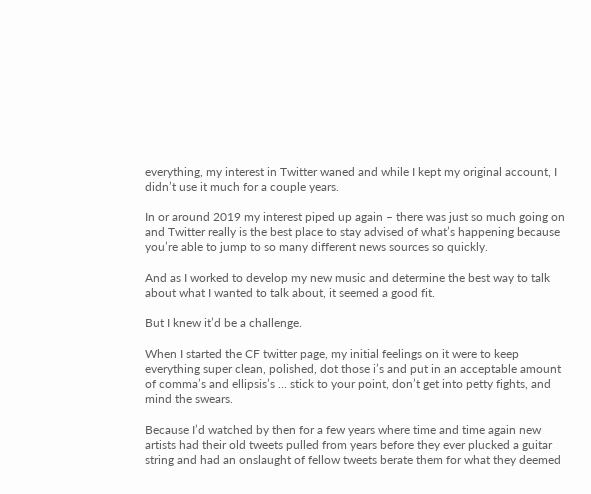everything, my interest in Twitter waned and while I kept my original account, I didn’t use it much for a couple years.

In or around 2019 my interest piped up again – there was just so much going on and Twitter really is the best place to stay advised of what’s happening because you’re able to jump to so many different news sources so quickly.

And as I worked to develop my new music and determine the best way to talk about what I wanted to talk about, it seemed a good fit.

But I knew it’d be a challenge.

When I started the CF twitter page, my initial feelings on it were to keep everything super clean, polished, dot those i’s and put in an acceptable amount of comma’s and ellipsis’s … stick to your point, don’t get into petty fights, and mind the swears.

Because I’d watched by then for a few years where time and time again new artists had their old tweets pulled from years before they ever plucked a guitar string and had an onslaught of fellow tweets berate them for what they deemed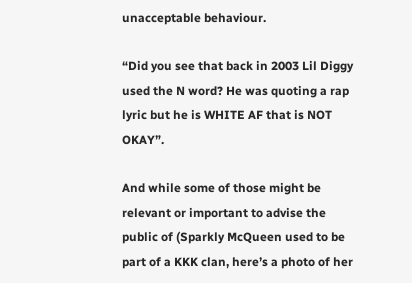unacceptable behaviour.

“Did you see that back in 2003 Lil Diggy used the N word? He was quoting a rap lyric but he is WHITE AF that is NOT OKAY”.

And while some of those might be relevant or important to advise the public of (Sparkly McQueen used to be part of a KKK clan, here’s a photo of her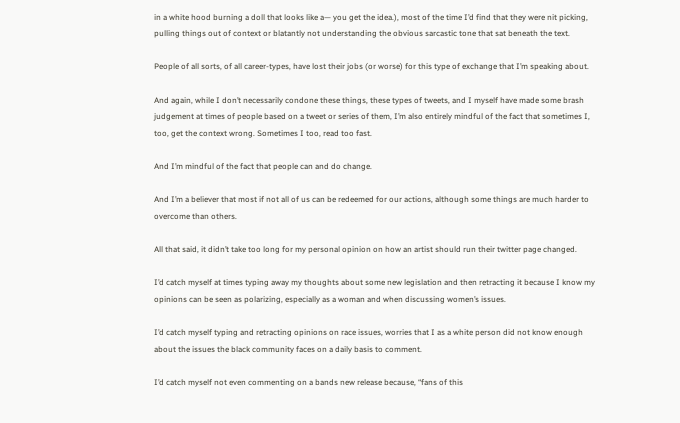in a white hood burning a doll that looks like a— you get the idea.), most of the time I’d find that they were nit picking, pulling things out of context or blatantly not understanding the obvious sarcastic tone that sat beneath the text.

People of all sorts, of all career-types, have lost their jobs (or worse) for this type of exchange that I’m speaking about.

And again, while I don’t necessarily condone these things, these types of tweets, and I myself have made some brash judgement at times of people based on a tweet or series of them, I’m also entirely mindful of the fact that sometimes I, too, get the context wrong. Sometimes I too, read too fast.

And I’m mindful of the fact that people can and do change.

And I’m a believer that most if not all of us can be redeemed for our actions, although some things are much harder to overcome than others.

All that said, it didn’t take too long for my personal opinion on how an artist should run their twitter page changed.

I’d catch myself at times typing away my thoughts about some new legislation and then retracting it because I know my opinions can be seen as polarizing, especially as a woman and when discussing women’s issues.

I’d catch myself typing and retracting opinions on race issues, worries that I as a white person did not know enough about the issues the black community faces on a daily basis to comment.

I’d catch myself not even commenting on a bands new release because, “fans of this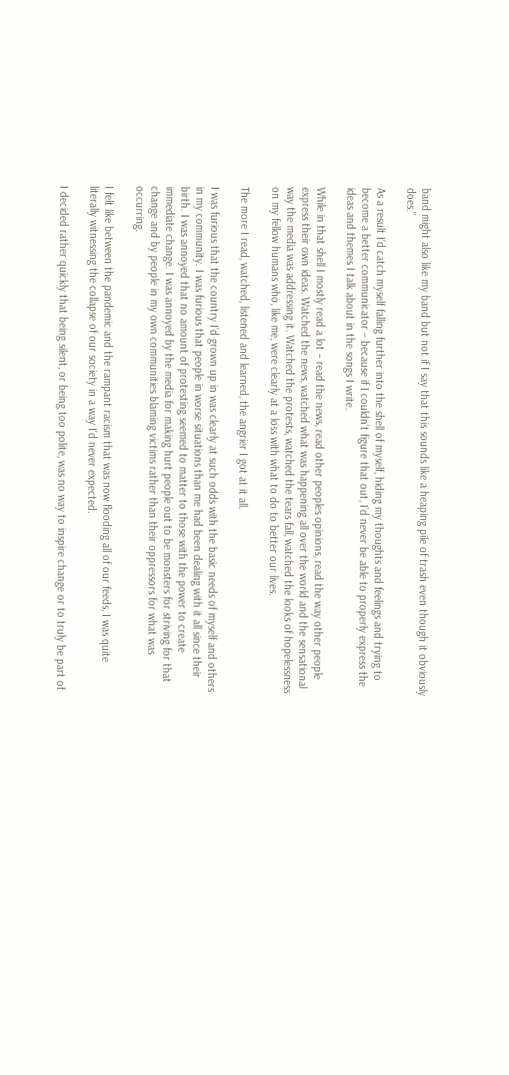band might also like my band but not if I say that this sounds like a heaping pile of trash even though it obviously does.”

As a result I’d catch myself falling further into the shell of myself, hiding my thoughts and feelings and trying to become a better communicator – because if I couldn’t figure that out, I’d never be able to properly express the ideas and themes I talk about in the songs I write.

While in that shell I mostly read a lot – read the news, read other peoples opinions, read the way other people express their own ideas. Watched the news, watched what was happening all over the world and the sensational way the media was addressing it. Watched the protests, watched the tears fall, watched the looks of hopelessness on my fellow humans who, like me, were clearly at a loss with what to do to better our lives.

The more I read, watched, listened and learned, the angrier I got at it all.

I was furious that the country I’d grown up in was clearly at such odds with the basic needs of myself and others in my community. I was furious that people in worse situations than me had been dealing with it all since their birth. I was annoyed that no amount of protesting seemed to matter to those with the power to create immediate change. I was annoyed by the media for making hurt people out to be monsters for striving for that change and by people in my own communities blaming victims rather than their oppressors for what was occurring.

I felt like between the pandemic and the rampant racism that was now flooding all of our feeds, I was quite literally witnessing the collapse of our society in a way I’d never expected.

I decided rather quickly that being silent, or being too polite, was no way to inspire change or to truly be part of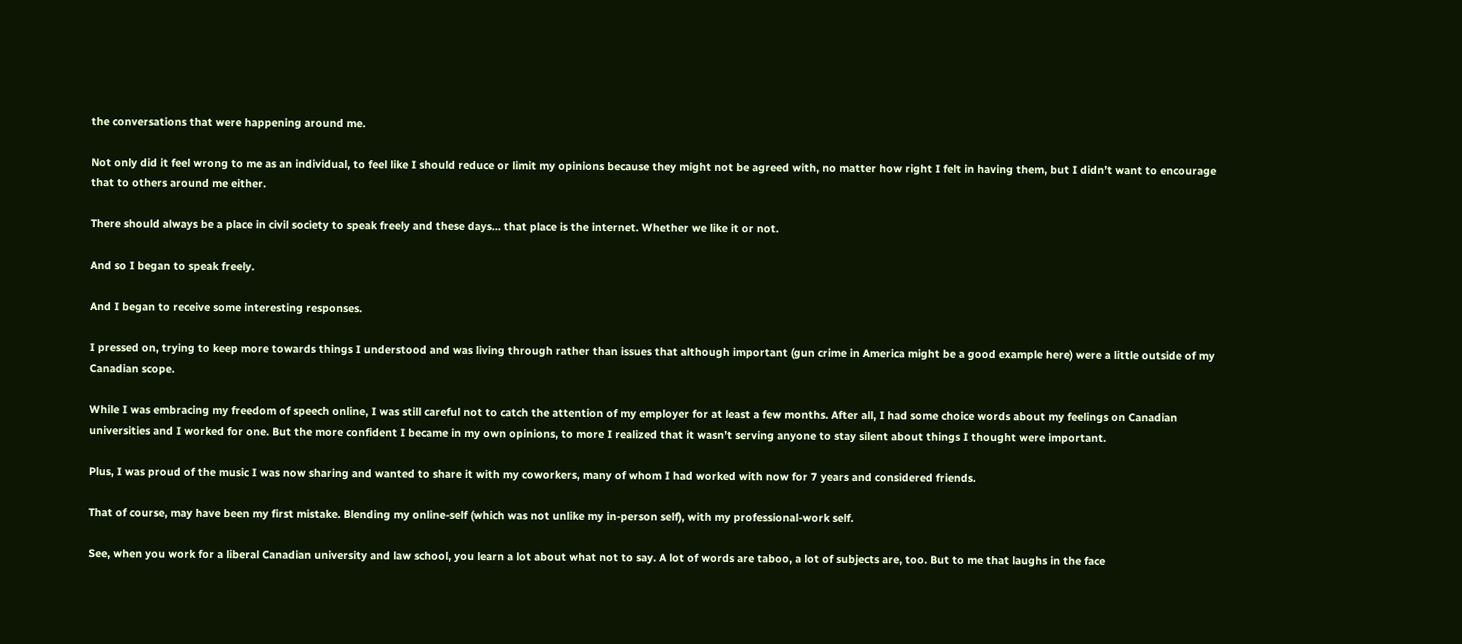the conversations that were happening around me.

Not only did it feel wrong to me as an individual, to feel like I should reduce or limit my opinions because they might not be agreed with, no matter how right I felt in having them, but I didn’t want to encourage that to others around me either.

There should always be a place in civil society to speak freely and these days… that place is the internet. Whether we like it or not.

And so I began to speak freely.

And I began to receive some interesting responses.

I pressed on, trying to keep more towards things I understood and was living through rather than issues that although important (gun crime in America might be a good example here) were a little outside of my Canadian scope.

While I was embracing my freedom of speech online, I was still careful not to catch the attention of my employer for at least a few months. After all, I had some choice words about my feelings on Canadian universities and I worked for one. But the more confident I became in my own opinions, to more I realized that it wasn’t serving anyone to stay silent about things I thought were important.

Plus, I was proud of the music I was now sharing and wanted to share it with my coworkers, many of whom I had worked with now for 7 years and considered friends.

That of course, may have been my first mistake. Blending my online-self (which was not unlike my in-person self), with my professional-work self.

See, when you work for a liberal Canadian university and law school, you learn a lot about what not to say. A lot of words are taboo, a lot of subjects are, too. But to me that laughs in the face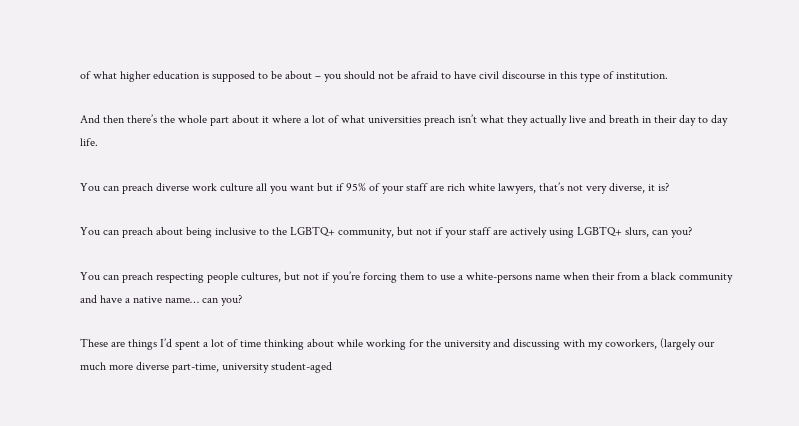of what higher education is supposed to be about – you should not be afraid to have civil discourse in this type of institution.

And then there’s the whole part about it where a lot of what universities preach isn’t what they actually live and breath in their day to day life.

You can preach diverse work culture all you want but if 95% of your staff are rich white lawyers, that’s not very diverse, it is?

You can preach about being inclusive to the LGBTQ+ community, but not if your staff are actively using LGBTQ+ slurs, can you?

You can preach respecting people cultures, but not if you’re forcing them to use a white-persons name when their from a black community and have a native name… can you?

These are things I’d spent a lot of time thinking about while working for the university and discussing with my coworkers, (largely our much more diverse part-time, university student-aged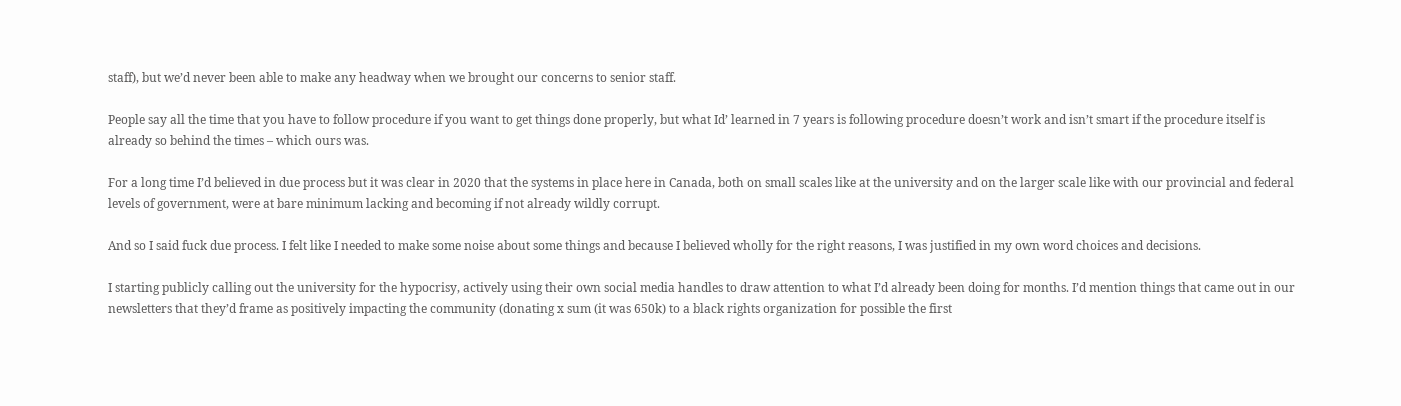staff), but we’d never been able to make any headway when we brought our concerns to senior staff.

People say all the time that you have to follow procedure if you want to get things done properly, but what Id’ learned in 7 years is following procedure doesn’t work and isn’t smart if the procedure itself is already so behind the times – which ours was.

For a long time I’d believed in due process but it was clear in 2020 that the systems in place here in Canada, both on small scales like at the university and on the larger scale like with our provincial and federal levels of government, were at bare minimum lacking and becoming if not already wildly corrupt.

And so I said fuck due process. I felt like I needed to make some noise about some things and because I believed wholly for the right reasons, I was justified in my own word choices and decisions.

I starting publicly calling out the university for the hypocrisy, actively using their own social media handles to draw attention to what I’d already been doing for months. I’d mention things that came out in our newsletters that they’d frame as positively impacting the community (donating x sum (it was 650k) to a black rights organization for possible the first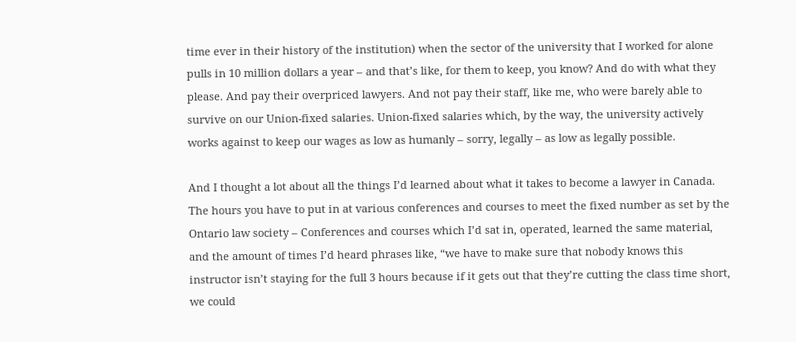time ever in their history of the institution) when the sector of the university that I worked for alone pulls in 10 million dollars a year – and that’s like, for them to keep, you know? And do with what they please. And pay their overpriced lawyers. And not pay their staff, like me, who were barely able to survive on our Union-fixed salaries. Union-fixed salaries which, by the way, the university actively works against to keep our wages as low as humanly – sorry, legally – as low as legally possible.

And I thought a lot about all the things I’d learned about what it takes to become a lawyer in Canada. The hours you have to put in at various conferences and courses to meet the fixed number as set by the Ontario law society – Conferences and courses which I’d sat in, operated, learned the same material, and the amount of times I’d heard phrases like, “we have to make sure that nobody knows this instructor isn’t staying for the full 3 hours because if it gets out that they’re cutting the class time short, we could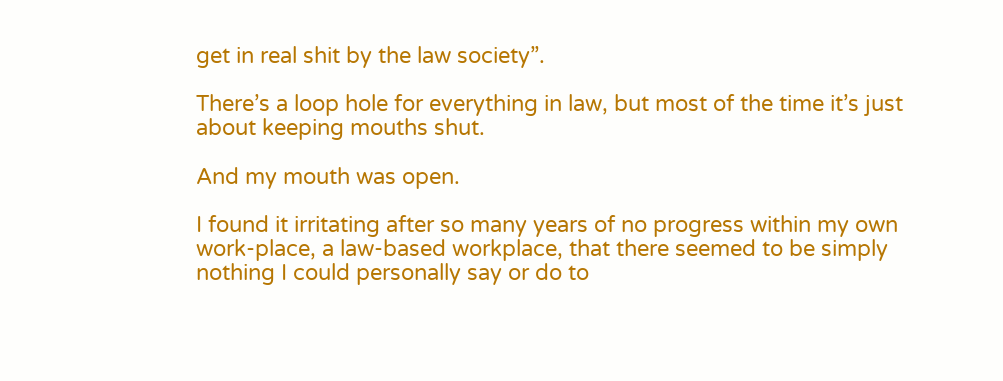get in real shit by the law society”.

There’s a loop hole for everything in law, but most of the time it’s just about keeping mouths shut.

And my mouth was open.

I found it irritating after so many years of no progress within my own work-place, a law-based workplace, that there seemed to be simply nothing I could personally say or do to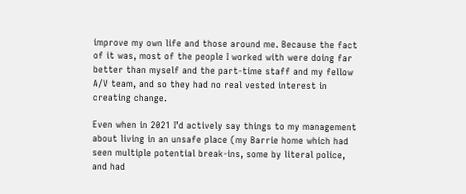improve my own life and those around me. Because the fact of it was, most of the people I worked with were doing far better than myself and the part-time staff and my fellow A/V team, and so they had no real vested interest in creating change.

Even when in 2021 I’d actively say things to my management about living in an unsafe place (my Barrie home which had seen multiple potential break-ins, some by literal police, and had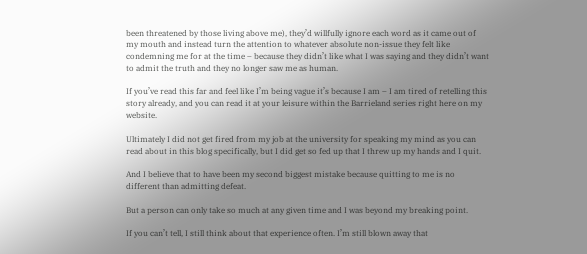been threatened by those living above me), they’d willfully ignore each word as it came out of my mouth and instead turn the attention to whatever absolute non-issue they felt like condemning me for at the time – because they didn’t like what I was saying and they didn’t want to admit the truth and they no longer saw me as human.

If you’ve read this far and feel like I’m being vague it’s because I am – I am tired of retelling this story already, and you can read it at your leisure within the Barrieland series right here on my website.

Ultimately I did not get fired from my job at the university for speaking my mind as you can read about in this blog specifically, but I did get so fed up that I threw up my hands and I quit.

And I believe that to have been my second biggest mistake because quitting to me is no different than admitting defeat.

But a person can only take so much at any given time and I was beyond my breaking point.

If you can’t tell, I still think about that experience often. I’m still blown away that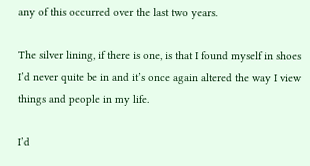any of this occurred over the last two years.

The silver lining, if there is one, is that I found myself in shoes I’d never quite be in and it’s once again altered the way I view things and people in my life.

I’d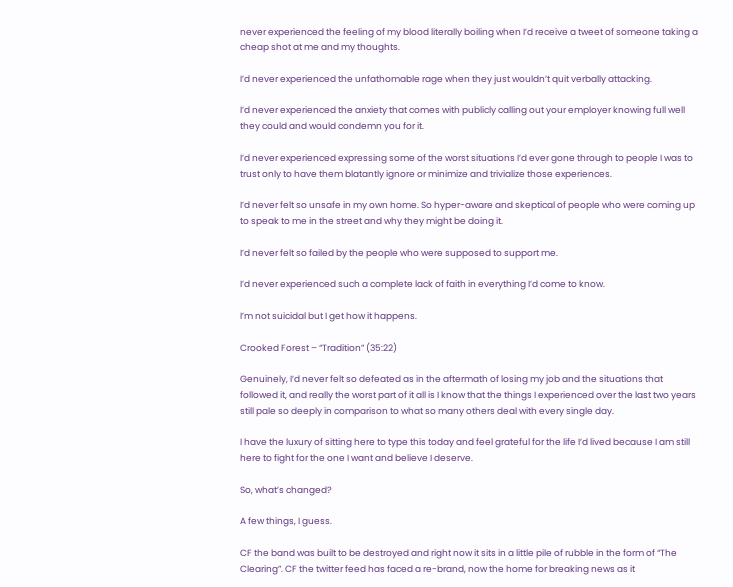never experienced the feeling of my blood literally boiling when I’d receive a tweet of someone taking a cheap shot at me and my thoughts.

I’d never experienced the unfathomable rage when they just wouldn’t quit verbally attacking.

I’d never experienced the anxiety that comes with publicly calling out your employer knowing full well they could and would condemn you for it.

I’d never experienced expressing some of the worst situations I’d ever gone through to people I was to trust only to have them blatantly ignore or minimize and trivialize those experiences.

I’d never felt so unsafe in my own home. So hyper-aware and skeptical of people who were coming up to speak to me in the street and why they might be doing it.

I’d never felt so failed by the people who were supposed to support me.

I’d never experienced such a complete lack of faith in everything I’d come to know.

I’m not suicidal but I get how it happens.

Crooked Forest – “Tradition” (35:22)

Genuinely, I’d never felt so defeated as in the aftermath of losing my job and the situations that followed it, and really the worst part of it all is I know that the things I experienced over the last two years still pale so deeply in comparison to what so many others deal with every single day.

I have the luxury of sitting here to type this today and feel grateful for the life I’d lived because I am still here to fight for the one I want and believe I deserve.

So, what’s changed?

A few things, I guess.

CF the band was built to be destroyed and right now it sits in a little pile of rubble in the form of “The Clearing”. CF the twitter feed has faced a re-brand, now the home for breaking news as it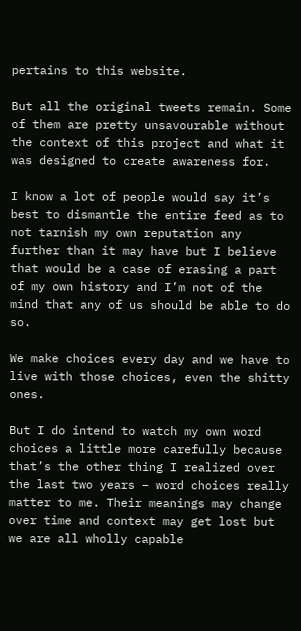pertains to this website.

But all the original tweets remain. Some of them are pretty unsavourable without the context of this project and what it was designed to create awareness for.

I know a lot of people would say it’s best to dismantle the entire feed as to not tarnish my own reputation any further than it may have but I believe that would be a case of erasing a part of my own history and I’m not of the mind that any of us should be able to do so.

We make choices every day and we have to live with those choices, even the shitty ones.

But I do intend to watch my own word choices a little more carefully because that’s the other thing I realized over the last two years – word choices really matter to me. Their meanings may change over time and context may get lost but we are all wholly capable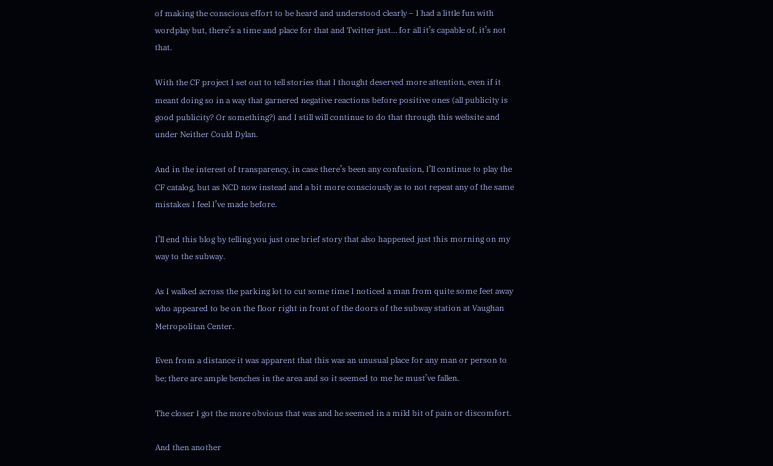of making the conscious effort to be heard and understood clearly – I had a little fun with wordplay but, there’s a time and place for that and Twitter just… for all it’s capable of, it’s not that.

With the CF project I set out to tell stories that I thought deserved more attention, even if it meant doing so in a way that garnered negative reactions before positive ones (all publicity is good publicity? Or something?) and I still will continue to do that through this website and under Neither Could Dylan.

And in the interest of transparency, in case there’s been any confusion, I’ll continue to play the CF catalog, but as NCD now instead and a bit more consciously as to not repeat any of the same mistakes I feel I’ve made before.

I’ll end this blog by telling you just one brief story that also happened just this morning on my way to the subway.

As I walked across the parking lot to cut some time I noticed a man from quite some feet away who appeared to be on the floor right in front of the doors of the subway station at Vaughan Metropolitan Center.

Even from a distance it was apparent that this was an unusual place for any man or person to be; there are ample benches in the area and so it seemed to me he must’ve fallen.

The closer I got the more obvious that was and he seemed in a mild bit of pain or discomfort.

And then another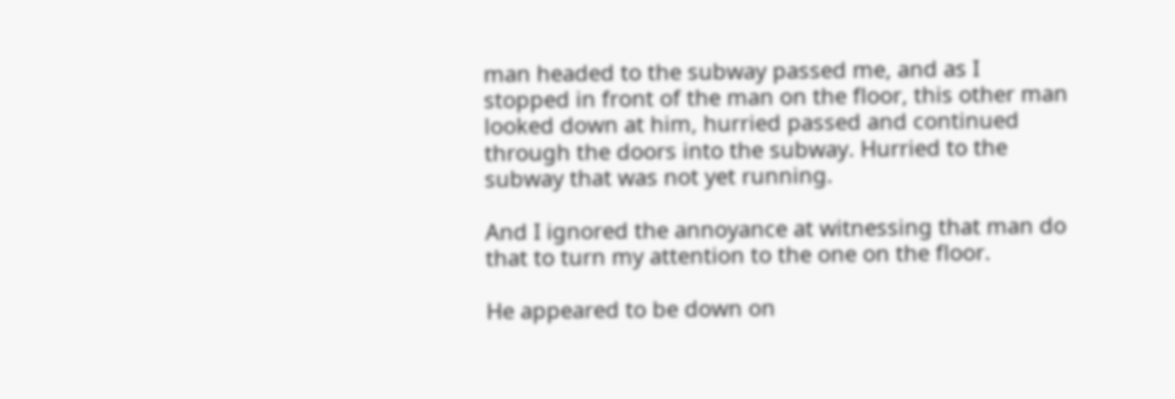man headed to the subway passed me, and as I stopped in front of the man on the floor, this other man looked down at him, hurried passed and continued through the doors into the subway. Hurried to the subway that was not yet running.

And I ignored the annoyance at witnessing that man do that to turn my attention to the one on the floor.

He appeared to be down on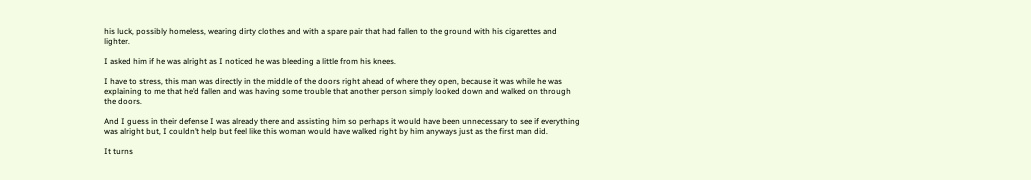his luck, possibly homeless, wearing dirty clothes and with a spare pair that had fallen to the ground with his cigarettes and lighter.

I asked him if he was alright as I noticed he was bleeding a little from his knees.

I have to stress, this man was directly in the middle of the doors right ahead of where they open, because it was while he was explaining to me that he’d fallen and was having some trouble that another person simply looked down and walked on through the doors.

And I guess in their defense I was already there and assisting him so perhaps it would have been unnecessary to see if everything was alright but, I couldn’t help but feel like this woman would have walked right by him anyways just as the first man did.

It turns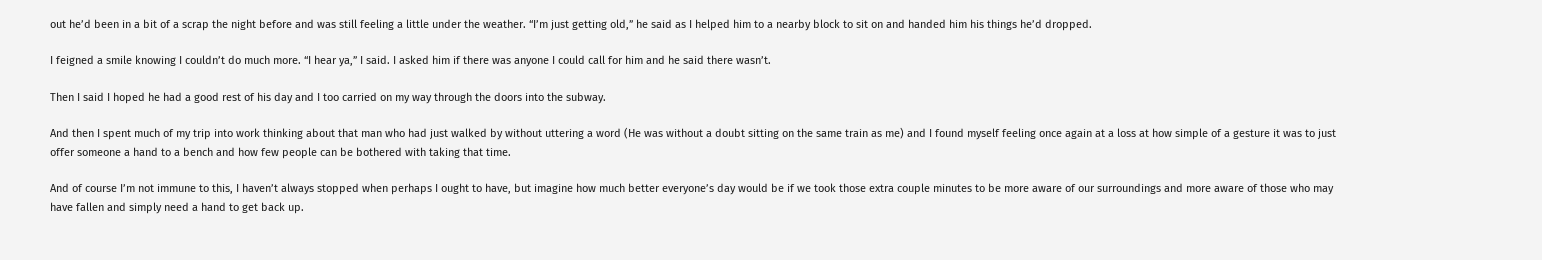out he’d been in a bit of a scrap the night before and was still feeling a little under the weather. “I’m just getting old,” he said as I helped him to a nearby block to sit on and handed him his things he’d dropped.

I feigned a smile knowing I couldn’t do much more. “I hear ya,” I said. I asked him if there was anyone I could call for him and he said there wasn’t.

Then I said I hoped he had a good rest of his day and I too carried on my way through the doors into the subway.

And then I spent much of my trip into work thinking about that man who had just walked by without uttering a word (He was without a doubt sitting on the same train as me) and I found myself feeling once again at a loss at how simple of a gesture it was to just offer someone a hand to a bench and how few people can be bothered with taking that time.

And of course I’m not immune to this, I haven’t always stopped when perhaps I ought to have, but imagine how much better everyone’s day would be if we took those extra couple minutes to be more aware of our surroundings and more aware of those who may have fallen and simply need a hand to get back up.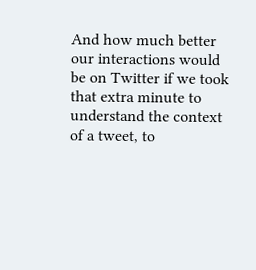And how much better our interactions would be on Twitter if we took that extra minute to understand the context of a tweet, to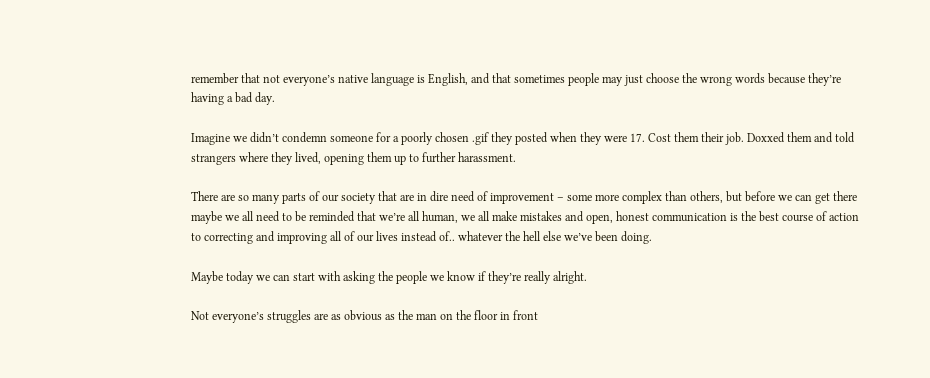remember that not everyone’s native language is English, and that sometimes people may just choose the wrong words because they’re having a bad day.

Imagine we didn’t condemn someone for a poorly chosen .gif they posted when they were 17. Cost them their job. Doxxed them and told strangers where they lived, opening them up to further harassment.

There are so many parts of our society that are in dire need of improvement – some more complex than others, but before we can get there maybe we all need to be reminded that we’re all human, we all make mistakes and open, honest communication is the best course of action to correcting and improving all of our lives instead of.. whatever the hell else we’ve been doing.

Maybe today we can start with asking the people we know if they’re really alright.

Not everyone’s struggles are as obvious as the man on the floor in front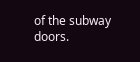of the subway doors.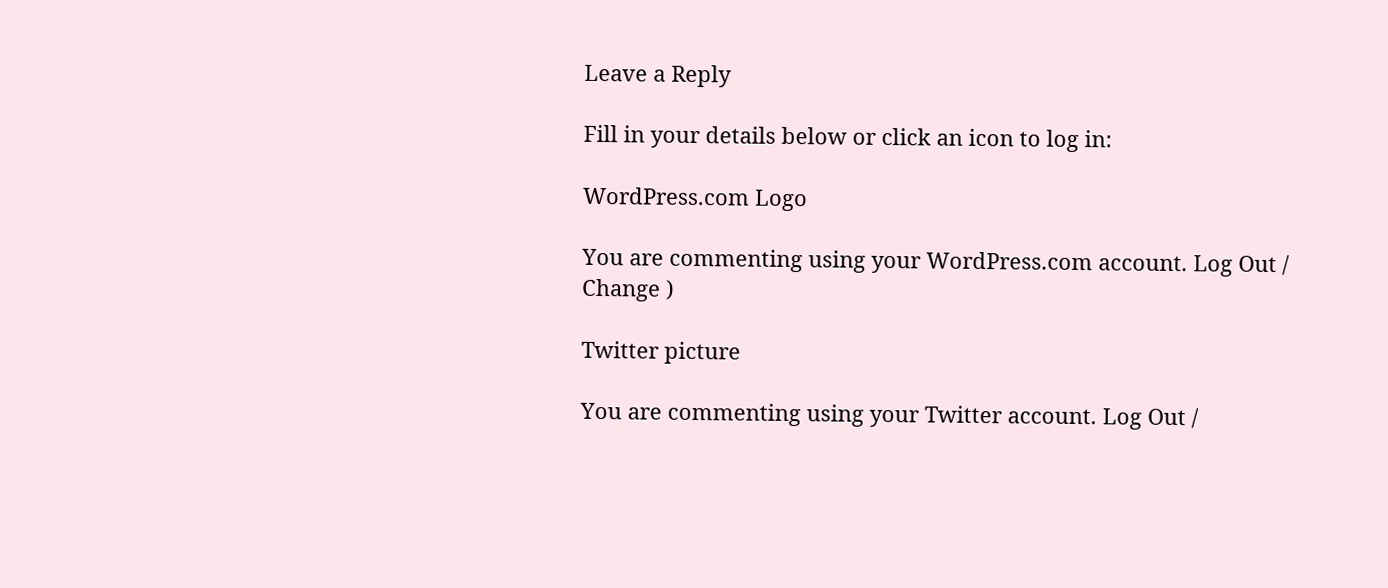Leave a Reply

Fill in your details below or click an icon to log in:

WordPress.com Logo

You are commenting using your WordPress.com account. Log Out /  Change )

Twitter picture

You are commenting using your Twitter account. Log Out /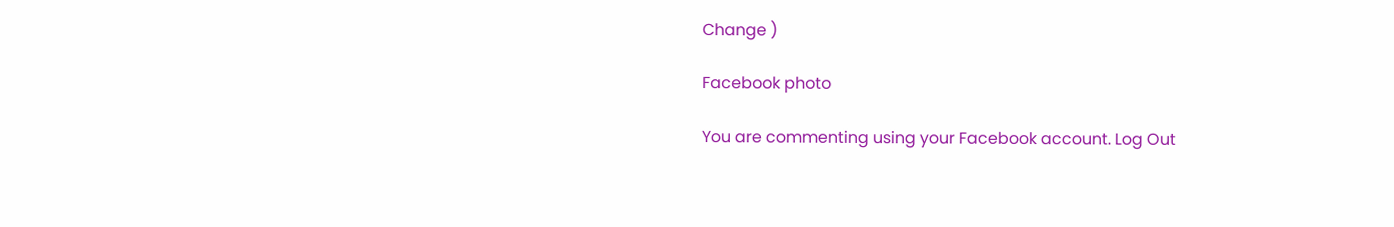Change )

Facebook photo

You are commenting using your Facebook account. Log Out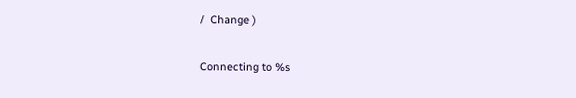/  Change )

Connecting to %s